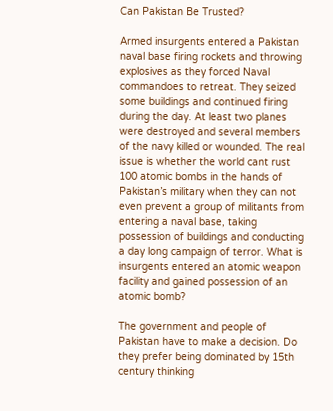Can Pakistan Be Trusted?

Armed insurgents entered a Pakistan naval base firing rockets and throwing explosives as they forced Naval commandoes to retreat. They seized some buildings and continued firing during the day. At least two planes were destroyed and several members of the navy killed or wounded. The real issue is whether the world cant rust 100 atomic bombs in the hands of Pakistan’s military when they can not even prevent a group of militants from entering a naval base, taking possession of buildings and conducting a day long campaign of terror. What is insurgents entered an atomic weapon facility and gained possession of an atomic bomb?

The government and people of Pakistan have to make a decision. Do they prefer being dominated by 15th century thinking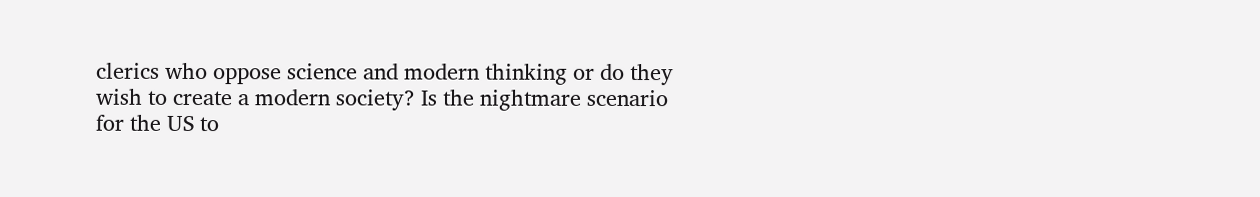clerics who oppose science and modern thinking or do they wish to create a modern society? Is the nightmare scenario for the US to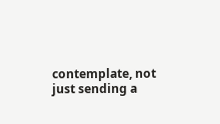contemplate, not just sending a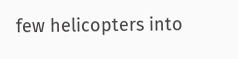few helicopters into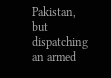Pakistan, but dispatching an armed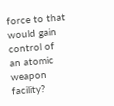force to that would gain control of an atomic weapon facility?